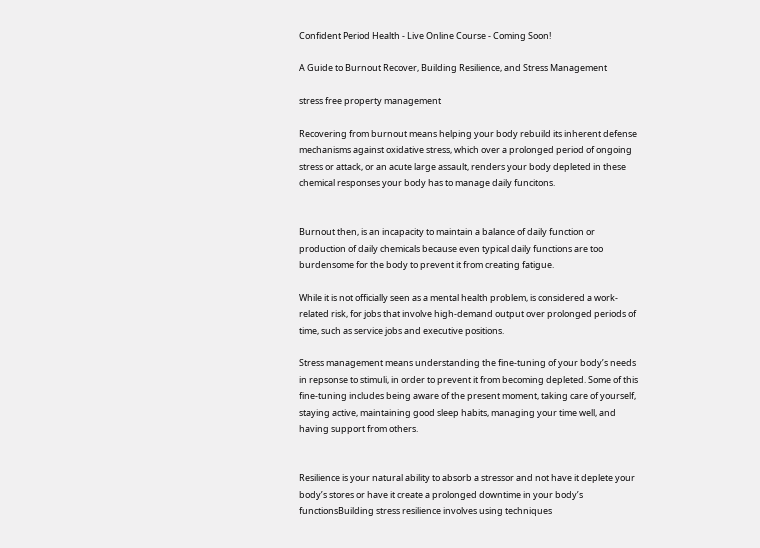Confident Period Health - Live Online Course - Coming Soon!

A Guide to Burnout Recover, Building Resilience, and Stress Management

stress free property management

Recovering from burnout means helping your body rebuild its inherent defense mechanisms against oxidative stress, which over a prolonged period of ongoing stress or attack, or an acute large assault, renders your body depleted in these chemical responses your body has to manage daily funcitons.


Burnout then, is an incapacity to maintain a balance of daily function or production of daily chemicals because even typical daily functions are too burdensome for the body to prevent it from creating fatigue.

While it is not officially seen as a mental health problem, is considered a work-related risk, for jobs that involve high-demand output over prolonged periods of time, such as service jobs and executive positions.

Stress management means understanding the fine-tuning of your body’s needs in repsonse to stimuli, in order to prevent it from becoming depleted. Some of this fine-tuning includes being aware of the present moment, taking care of yourself, staying active, maintaining good sleep habits, managing your time well, and having support from others.


Resilience is your natural ability to absorb a stressor and not have it deplete your body’s stores or have it create a prolonged downtime in your body’s functionsBuilding stress resilience involves using techniques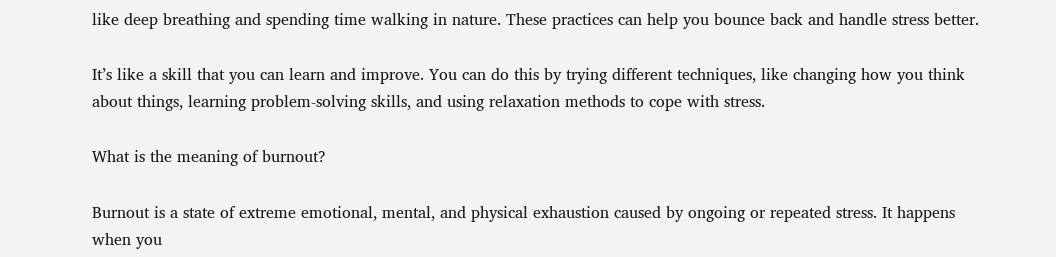like deep breathing and spending time walking in nature. These practices can help you bounce back and handle stress better.

It’s like a skill that you can learn and improve. You can do this by trying different techniques, like changing how you think about things, learning problem-solving skills, and using relaxation methods to cope with stress.

What is the meaning of burnout?

Burnout is a state of extreme emotional, mental, and physical exhaustion caused by ongoing or repeated stress. It happens when you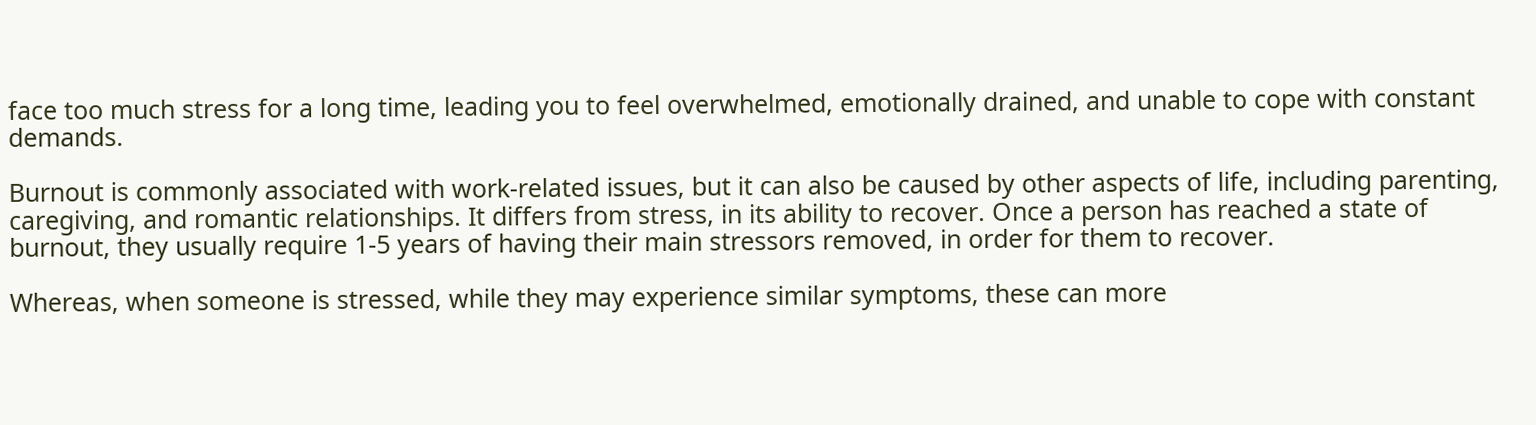face too much stress for a long time, leading you to feel overwhelmed, emotionally drained, and unable to cope with constant demands.

Burnout is commonly associated with work-related issues, but it can also be caused by other aspects of life, including parenting, caregiving, and romantic relationships. It differs from stress, in its ability to recover. Once a person has reached a state of burnout, they usually require 1-5 years of having their main stressors removed, in order for them to recover.

Whereas, when someone is stressed, while they may experience similar symptoms, these can more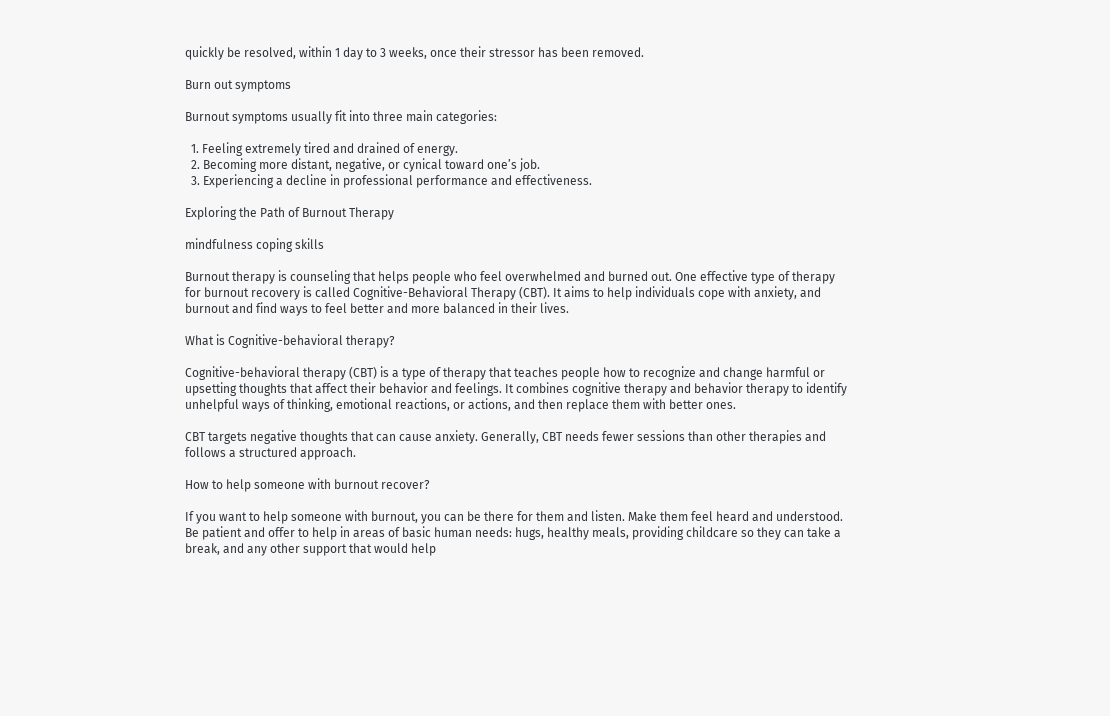quickly be resolved, within 1 day to 3 weeks, once their stressor has been removed.

Burn out symptoms

Burnout symptoms usually fit into three main categories:

  1. Feeling extremely tired and drained of energy.
  2. Becoming more distant, negative, or cynical toward one’s job.
  3. Experiencing a decline in professional performance and effectiveness.

Exploring the Path of Burnout Therapy

mindfulness coping skills

Burnout therapy is counseling that helps people who feel overwhelmed and burned out. One effective type of therapy for burnout recovery is called Cognitive-Behavioral Therapy (CBT). It aims to help individuals cope with anxiety, and burnout and find ways to feel better and more balanced in their lives.

What is Cognitive-behavioral therapy?

Cognitive-behavioral therapy (CBT) is a type of therapy that teaches people how to recognize and change harmful or upsetting thoughts that affect their behavior and feelings. It combines cognitive therapy and behavior therapy to identify unhelpful ways of thinking, emotional reactions, or actions, and then replace them with better ones.

CBT targets negative thoughts that can cause anxiety. Generally, CBT needs fewer sessions than other therapies and follows a structured approach.

How to help someone with burnout recover?

If you want to help someone with burnout, you can be there for them and listen. Make them feel heard and understood. Be patient and offer to help in areas of basic human needs: hugs, healthy meals, providing childcare so they can take a break, and any other support that would help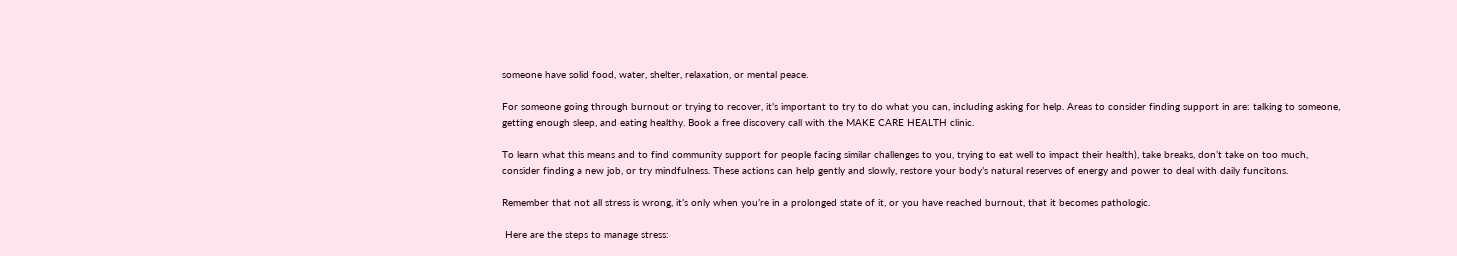someone have solid food, water, shelter, relaxation, or mental peace.

For someone going through burnout or trying to recover, it’s important to try to do what you can, including asking for help. Areas to consider finding support in are: talking to someone, getting enough sleep, and eating healthy. Book a free discovery call with the MAKE CARE HEALTH clinic.

To learn what this means and to find community support for people facing similar challenges to you, trying to eat well to impact their health), take breaks, don’t take on too much, consider finding a new job, or try mindfulness. These actions can help gently and slowly, restore your body’s natural reserves of energy and power to deal with daily funcitons.

Remember that not all stress is wrong, it’s only when you’re in a prolonged state of it, or you have reached burnout, that it becomes pathologic.

 Here are the steps to manage stress: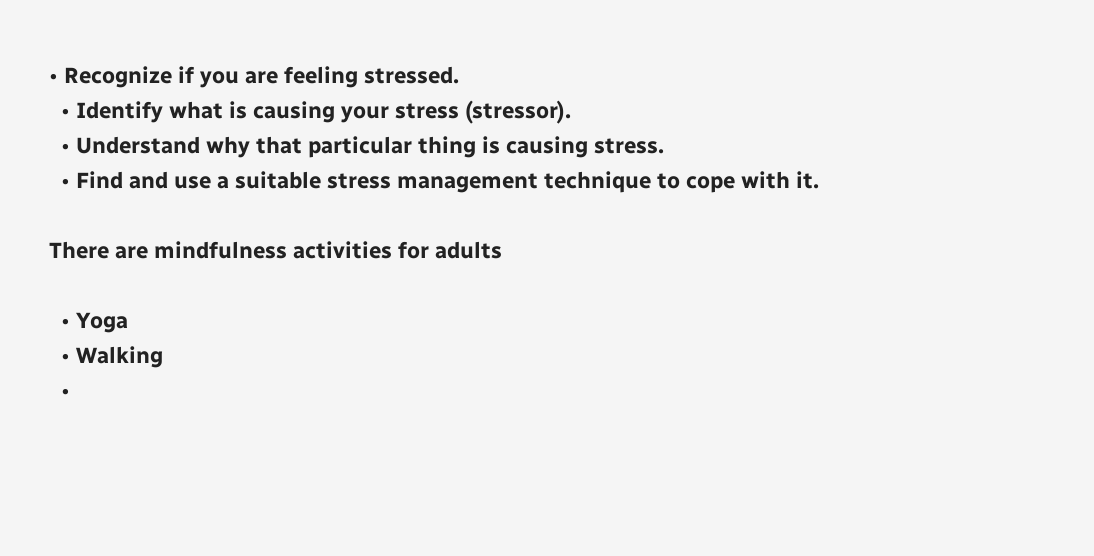• Recognize if you are feeling stressed.
  • Identify what is causing your stress (stressor).
  • Understand why that particular thing is causing stress.
  • Find and use a suitable stress management technique to cope with it.

There are mindfulness activities for adults

  • Yoga
  • Walking
  •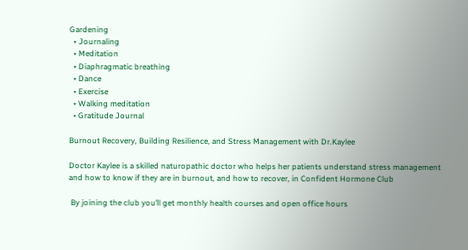Gardening
  • Journaling
  • Meditation
  • Diaphragmatic breathing
  • Dance
  • Exercise
  • Walking meditation
  • Gratitude Journal

Burnout Recovery, Building Resilience, and Stress Management with Dr.Kaylee

Doctor Kaylee is a skilled naturopathic doctor who helps her patients understand stress management and how to know if they are in burnout, and how to recover, in Confident Hormone Club

 By joining the club you’ll get monthly health courses and open office hours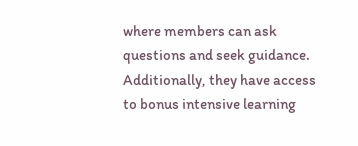where members can ask questions and seek guidance. Additionally, they have access to bonus intensive learning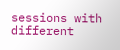sessions with different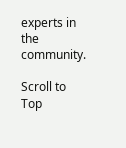experts in the community.

Scroll to Top